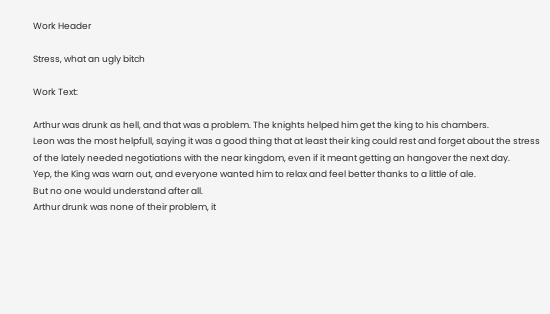Work Header

Stress, what an ugly bitch

Work Text:

Arthur was drunk as hell, and that was a problem. The knights helped him get the king to his chambers.
Leon was the most helpfull, saying it was a good thing that at least their king could rest and forget about the stress of the lately needed negotiations with the near kingdom, even if it meant getting an hangover the next day.
Yep, the King was warn out, and everyone wanted him to relax and feel better thanks to a little of ale.
But no one would understand after all.
Arthur drunk was none of their problem, it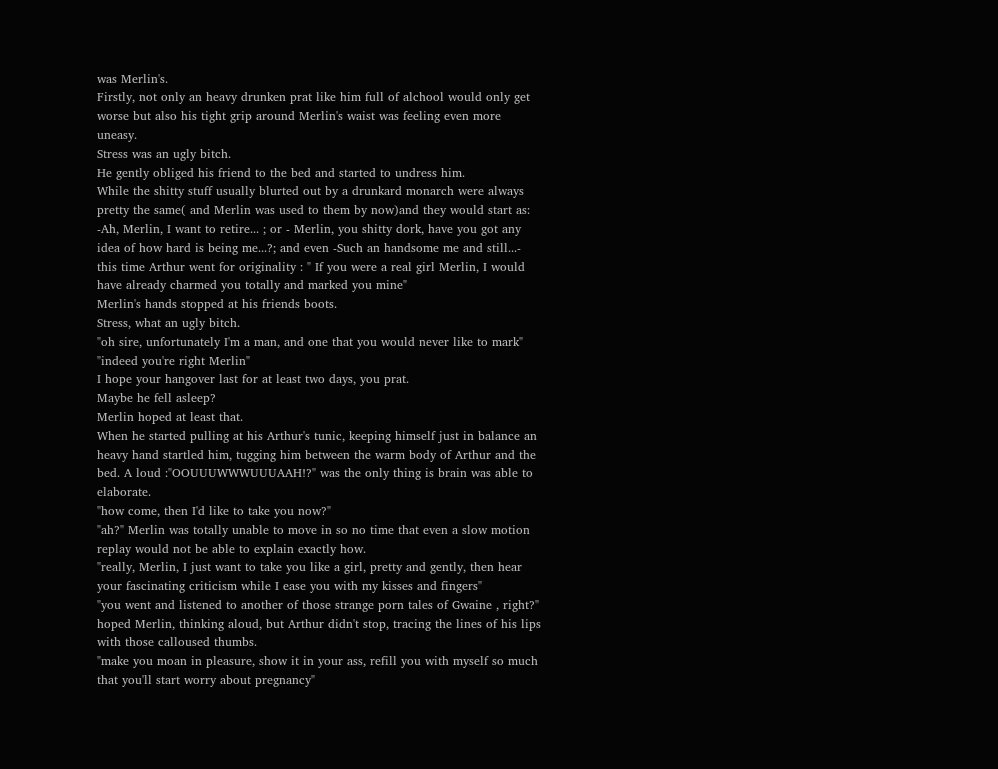was Merlin's.
Firstly, not only an heavy drunken prat like him full of alchool would only get worse but also his tight grip around Merlin's waist was feeling even more uneasy.
Stress was an ugly bitch.
He gently obliged his friend to the bed and started to undress him.
While the shitty stuff usually blurted out by a drunkard monarch were always pretty the same( and Merlin was used to them by now)and they would start as: -Ah, Merlin, I want to retire... ; or - Merlin, you shitty dork, have you got any idea of how hard is being me...?; and even -Such an handsome me and still...- this time Arthur went for originality : " If you were a real girl Merlin, I would have already charmed you totally and marked you mine"
Merlin's hands stopped at his friends boots.
Stress, what an ugly bitch.
"oh sire, unfortunately I'm a man, and one that you would never like to mark"
"indeed you're right Merlin"
I hope your hangover last for at least two days, you prat.
Maybe he fell asleep?
Merlin hoped at least that.
When he started pulling at his Arthur's tunic, keeping himself just in balance an heavy hand startled him, tugging him between the warm body of Arthur and the bed. A loud :"OOUUUWWWUUUAAH!?" was the only thing is brain was able to elaborate.
"how come, then I'd like to take you now?"
"ah?" Merlin was totally unable to move in so no time that even a slow motion replay would not be able to explain exactly how.
"really, Merlin, I just want to take you like a girl, pretty and gently, then hear your fascinating criticism while I ease you with my kisses and fingers"
"you went and listened to another of those strange porn tales of Gwaine , right?" hoped Merlin, thinking aloud, but Arthur didn't stop, tracing the lines of his lips with those calloused thumbs.
"make you moan in pleasure, show it in your ass, refill you with myself so much that you'll start worry about pregnancy"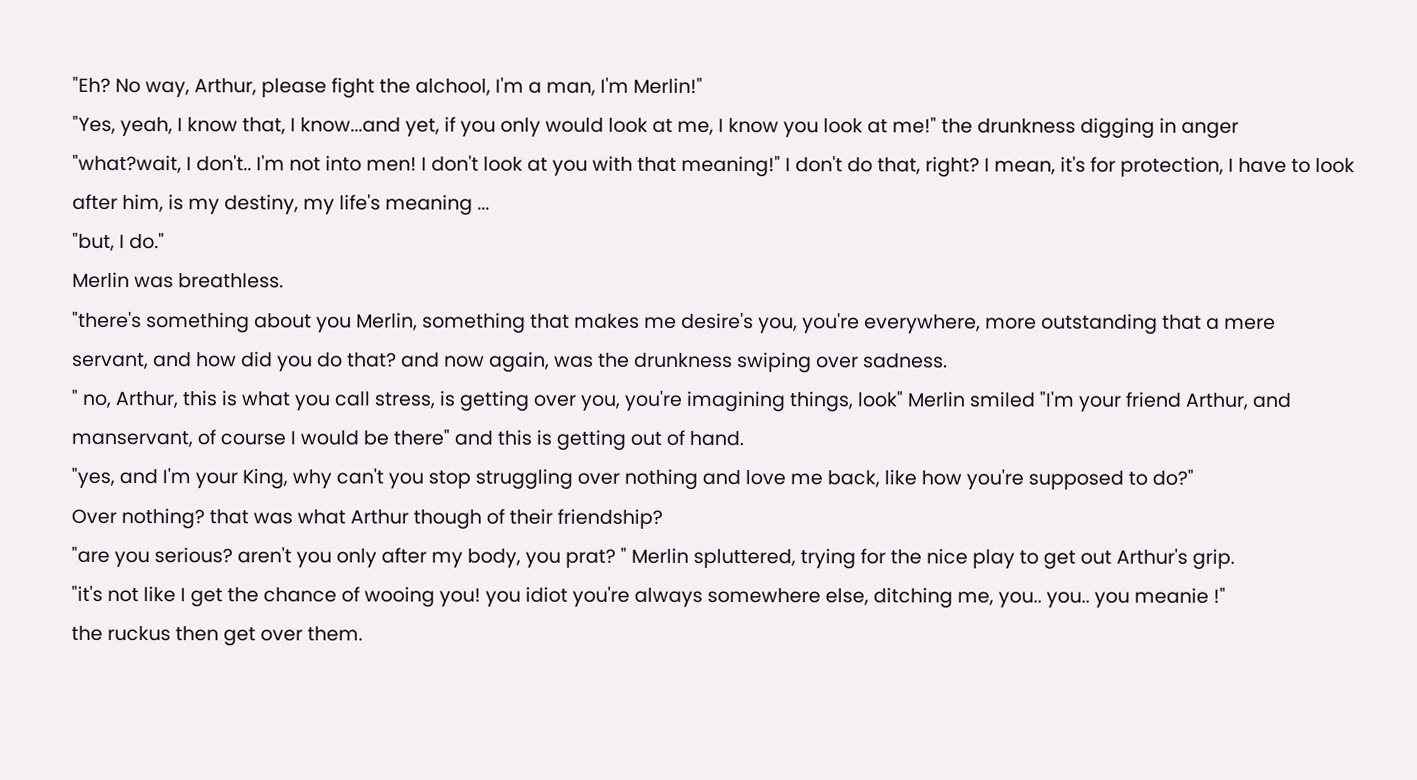"Eh? No way, Arthur, please fight the alchool, I'm a man, I'm Merlin!"
"Yes, yeah, I know that, I know...and yet, if you only would look at me, I know you look at me!" the drunkness digging in anger
"what?wait, I don't.. I'm not into men! I don't look at you with that meaning!" I don't do that, right? I mean, it's for protection, I have to look after him, is my destiny, my life's meaning ...
"but, I do."
Merlin was breathless.
"there's something about you Merlin, something that makes me desire's you, you're everywhere, more outstanding that a mere servant, and how did you do that? and now again, was the drunkness swiping over sadness.
" no, Arthur, this is what you call stress, is getting over you, you're imagining things, look" Merlin smiled "I'm your friend Arthur, and manservant, of course I would be there" and this is getting out of hand.
"yes, and I'm your King, why can't you stop struggling over nothing and love me back, like how you're supposed to do?"
Over nothing? that was what Arthur though of their friendship?
"are you serious? aren't you only after my body, you prat? " Merlin spluttered, trying for the nice play to get out Arthur's grip.
"it's not like I get the chance of wooing you! you idiot you're always somewhere else, ditching me, you.. you.. you meanie !"
the ruckus then get over them.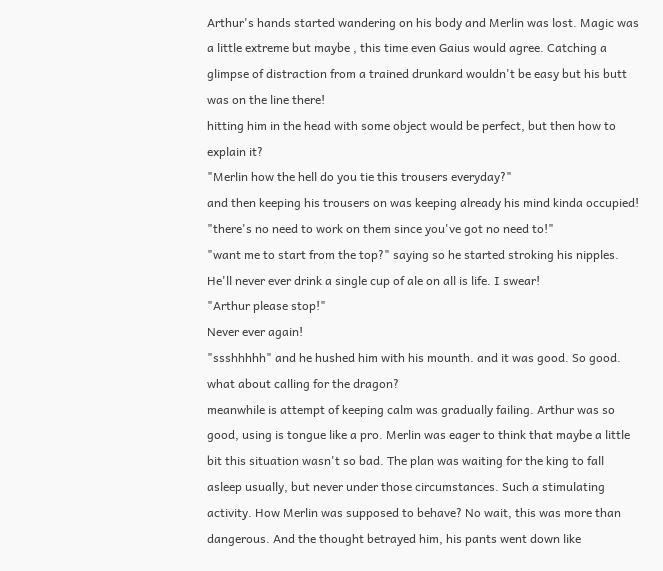Arthur's hands started wandering on his body and Merlin was lost. Magic was a little extreme but maybe , this time even Gaius would agree. Catching a glimpse of distraction from a trained drunkard wouldn't be easy but his butt was on the line there!
hitting him in the head with some object would be perfect, but then how to explain it?
"Merlin how the hell do you tie this trousers everyday?"
and then keeping his trousers on was keeping already his mind kinda occupied!
"there's no need to work on them since you've got no need to!"
"want me to start from the top?" saying so he started stroking his nipples.
He'll never ever drink a single cup of ale on all is life. I swear!
"Arthur please stop!"
Never ever again!
"ssshhhhh" and he hushed him with his mounth. and it was good. So good.
what about calling for the dragon?
meanwhile is attempt of keeping calm was gradually failing. Arthur was so good, using is tongue like a pro. Merlin was eager to think that maybe a little bit this situation wasn't so bad. The plan was waiting for the king to fall asleep usually, but never under those circumstances. Such a stimulating activity. How Merlin was supposed to behave? No wait, this was more than dangerous. And the thought betrayed him, his pants went down like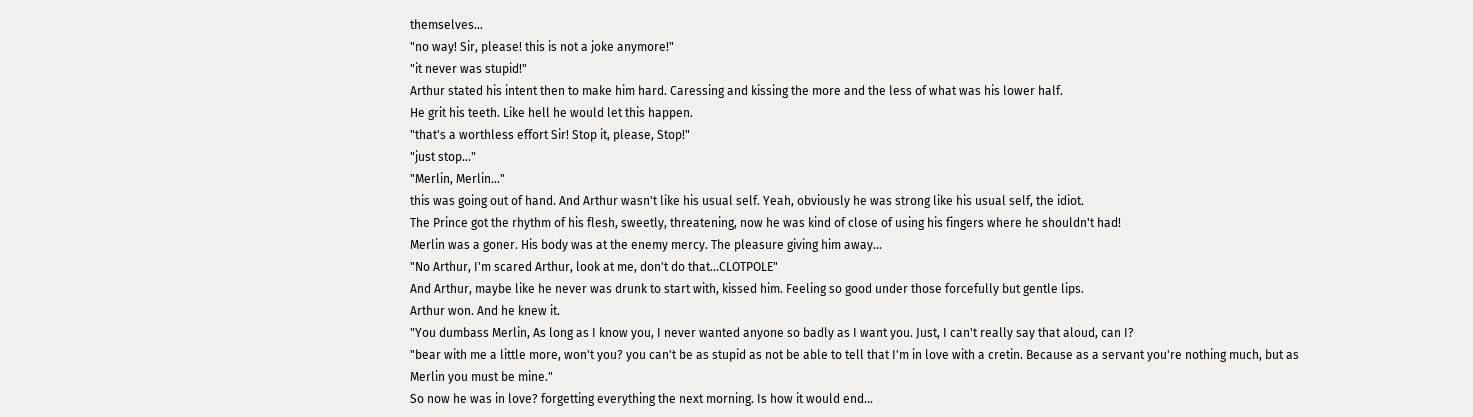themselves...
"no way! Sir, please! this is not a joke anymore!"
"it never was stupid!"
Arthur stated his intent then to make him hard. Caressing and kissing the more and the less of what was his lower half.
He grit his teeth. Like hell he would let this happen.
"that's a worthless effort Sir! Stop it, please, Stop!"
"just stop..."
"Merlin, Merlin..."
this was going out of hand. And Arthur wasn't like his usual self. Yeah, obviously he was strong like his usual self, the idiot.
The Prince got the rhythm of his flesh, sweetly, threatening, now he was kind of close of using his fingers where he shouldn't had!
Merlin was a goner. His body was at the enemy mercy. The pleasure giving him away...
"No Arthur, I'm scared Arthur, look at me, don't do that...CLOTPOLE"
And Arthur, maybe like he never was drunk to start with, kissed him. Feeling so good under those forcefully but gentle lips.
Arthur won. And he knew it.
"You dumbass Merlin, As long as I know you, I never wanted anyone so badly as I want you. Just, I can't really say that aloud, can I?
"bear with me a little more, won't you? you can't be as stupid as not be able to tell that I'm in love with a cretin. Because as a servant you're nothing much, but as Merlin you must be mine."
So now he was in love? forgetting everything the next morning. Is how it would end...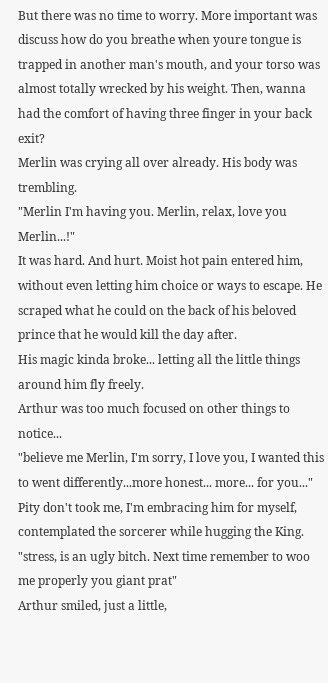But there was no time to worry. More important was discuss how do you breathe when youre tongue is trapped in another man's mouth, and your torso was almost totally wrecked by his weight. Then, wanna had the comfort of having three finger in your back exit?
Merlin was crying all over already. His body was trembling.
"Merlin I'm having you. Merlin, relax, love you Merlin...!"
It was hard. And hurt. Moist hot pain entered him, without even letting him choice or ways to escape. He scraped what he could on the back of his beloved prince that he would kill the day after.
His magic kinda broke... letting all the little things around him fly freely.
Arthur was too much focused on other things to notice...
"believe me Merlin, I'm sorry, I love you, I wanted this to went differently...more honest... more... for you..."
Pity don't took me, I'm embracing him for myself, contemplated the sorcerer while hugging the King.
"stress, is an ugly bitch. Next time remember to woo me properly you giant prat"
Arthur smiled, just a little,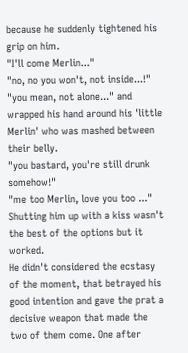because he suddenly tightened his grip on him.
"I'll come Merlin..."
"no, no you won't, not inside...!"
"you mean, not alone..." and wrapped his hand around his 'little Merlin' who was mashed between their belly.
"you bastard, you're still drunk somehow!"
"me too Merlin, love you too ..."
Shutting him up with a kiss wasn't the best of the options but it worked.
He didn't considered the ecstasy of the moment, that betrayed his good intention and gave the prat a decisive weapon that made the two of them come. One after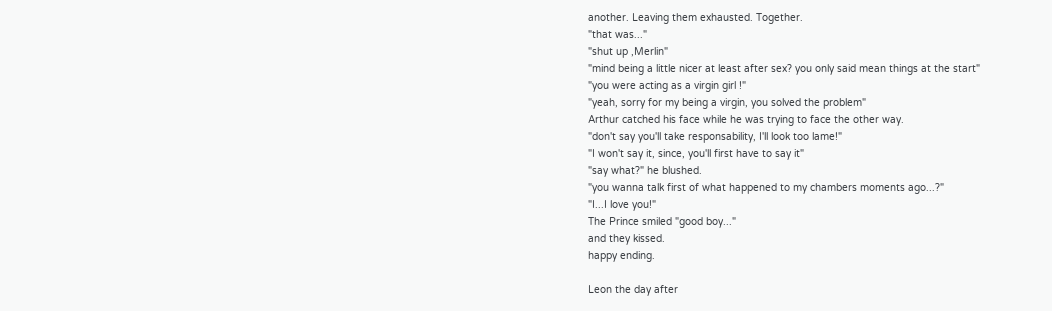another. Leaving them exhausted. Together.
"that was..."
"shut up ,Merlin"
"mind being a little nicer at least after sex? you only said mean things at the start"
"you were acting as a virgin girl !"
"yeah, sorry for my being a virgin, you solved the problem"
Arthur catched his face while he was trying to face the other way.
"don't say you'll take responsability, I'll look too lame!"
"I won't say it, since, you'll first have to say it"
"say what?" he blushed.
"you wanna talk first of what happened to my chambers moments ago...?"
"I...I love you!"
The Prince smiled "good boy..."
and they kissed.
happy ending.

Leon the day after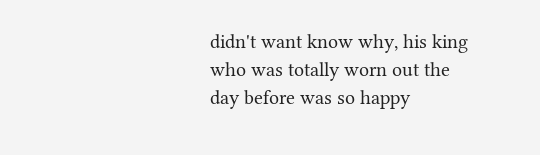didn't want know why, his king who was totally worn out the day before was so happy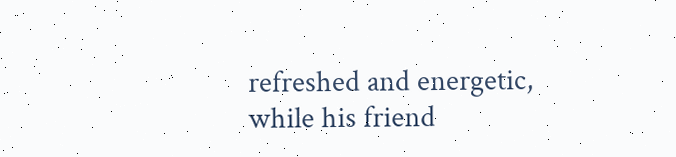refreshed and energetic, while his friend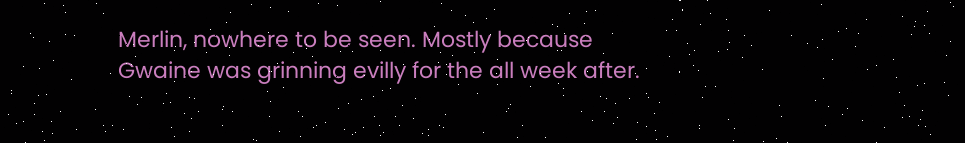Merlin, nowhere to be seen. Mostly because Gwaine was grinning evilly for the all week after.